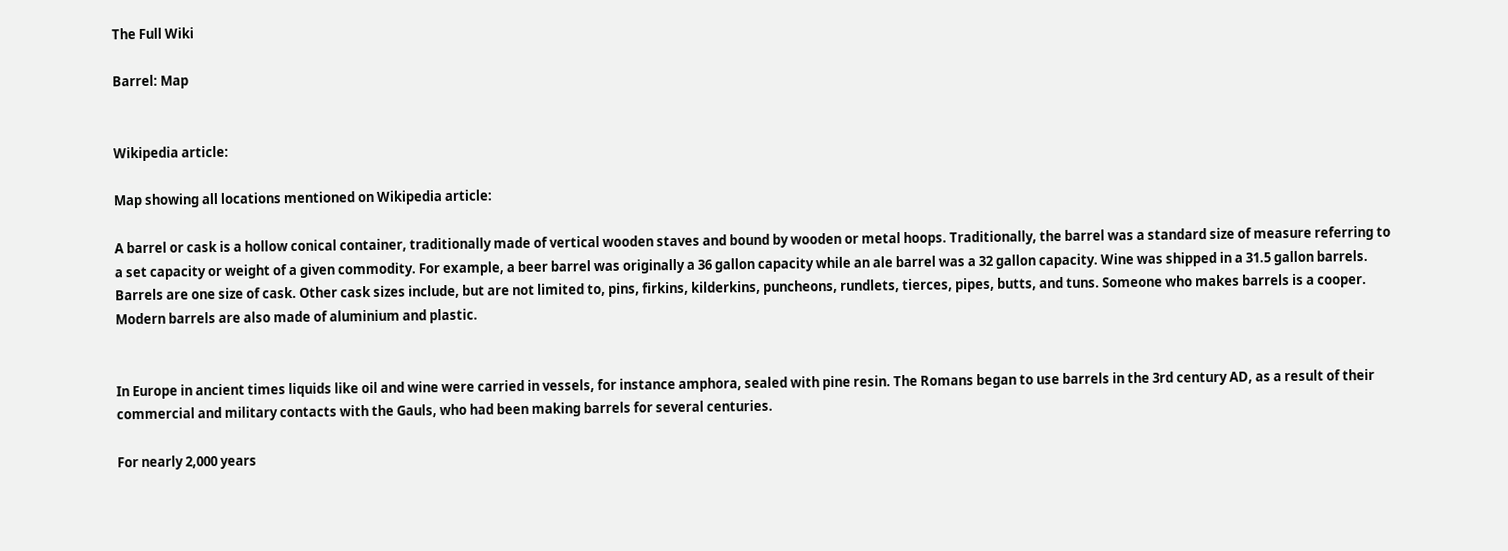The Full Wiki

Barrel: Map


Wikipedia article:

Map showing all locations mentioned on Wikipedia article:

A barrel or cask is a hollow conical container, traditionally made of vertical wooden staves and bound by wooden or metal hoops. Traditionally, the barrel was a standard size of measure referring to a set capacity or weight of a given commodity. For example, a beer barrel was originally a 36 gallon capacity while an ale barrel was a 32 gallon capacity. Wine was shipped in a 31.5 gallon barrels. Barrels are one size of cask. Other cask sizes include, but are not limited to, pins, firkins, kilderkins, puncheons, rundlets, tierces, pipes, butts, and tuns. Someone who makes barrels is a cooper. Modern barrels are also made of aluminium and plastic.


In Europe in ancient times liquids like oil and wine were carried in vessels, for instance amphora, sealed with pine resin. The Romans began to use barrels in the 3rd century AD, as a result of their commercial and military contacts with the Gauls, who had been making barrels for several centuries.

For nearly 2,000 years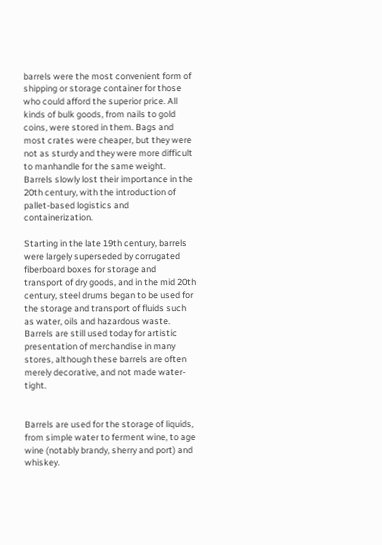barrels were the most convenient form of shipping or storage container for those who could afford the superior price. All kinds of bulk goods, from nails to gold coins, were stored in them. Bags and most crates were cheaper, but they were not as sturdy and they were more difficult to manhandle for the same weight. Barrels slowly lost their importance in the 20th century, with the introduction of pallet-based logistics and containerization.

Starting in the late 19th century, barrels were largely superseded by corrugated fiberboard boxes for storage and transport of dry goods, and in the mid 20th century, steel drums began to be used for the storage and transport of fluids such as water, oils and hazardous waste. Barrels are still used today for artistic presentation of merchandise in many stores, although these barrels are often merely decorative, and not made water-tight.


Barrels are used for the storage of liquids, from simple water to ferment wine, to age wine (notably brandy, sherry and port) and whiskey.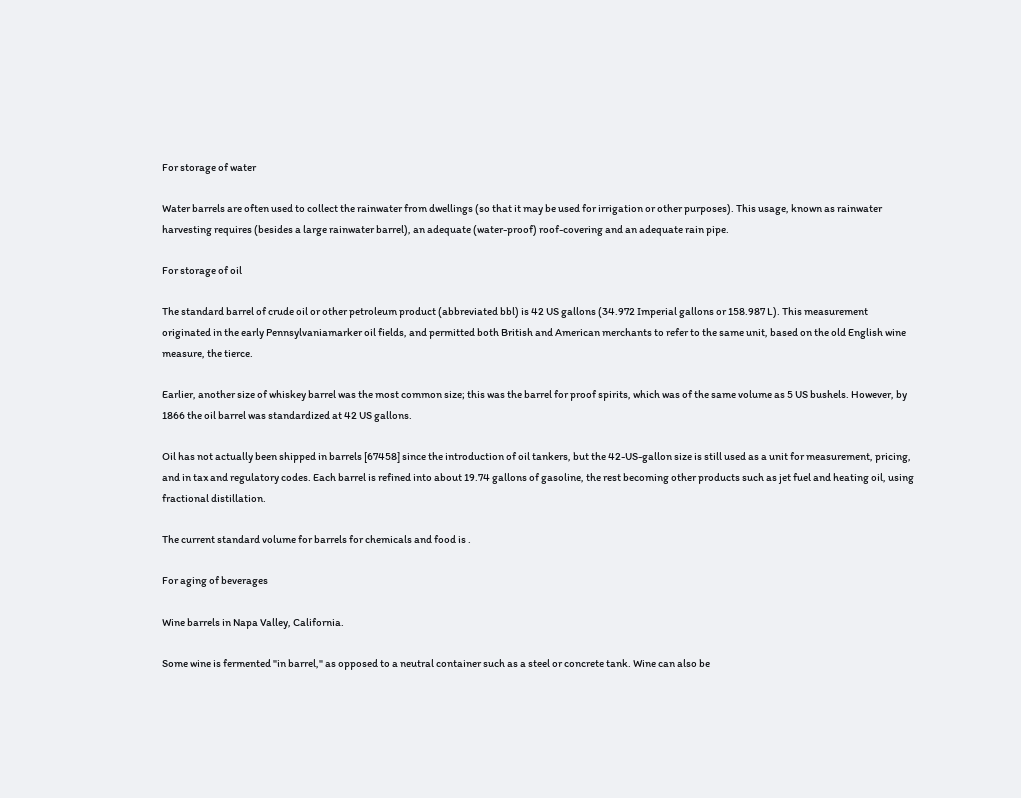For storage of water

Water barrels are often used to collect the rainwater from dwellings (so that it may be used for irrigation or other purposes). This usage, known as rainwater harvesting requires (besides a large rainwater barrel), an adequate (water-proof) roof-covering and an adequate rain pipe.

For storage of oil

The standard barrel of crude oil or other petroleum product (abbreviated bbl) is 42 US gallons (34.972 Imperial gallons or 158.987 L). This measurement originated in the early Pennsylvaniamarker oil fields, and permitted both British and American merchants to refer to the same unit, based on the old English wine measure, the tierce.

Earlier, another size of whiskey barrel was the most common size; this was the barrel for proof spirits, which was of the same volume as 5 US bushels. However, by 1866 the oil barrel was standardized at 42 US gallons.

Oil has not actually been shipped in barrels [67458] since the introduction of oil tankers, but the 42-US-gallon size is still used as a unit for measurement, pricing, and in tax and regulatory codes. Each barrel is refined into about 19.74 gallons of gasoline, the rest becoming other products such as jet fuel and heating oil, using fractional distillation.

The current standard volume for barrels for chemicals and food is .

For aging of beverages

Wine barrels in Napa Valley, California.

Some wine is fermented "in barrel," as opposed to a neutral container such as a steel or concrete tank. Wine can also be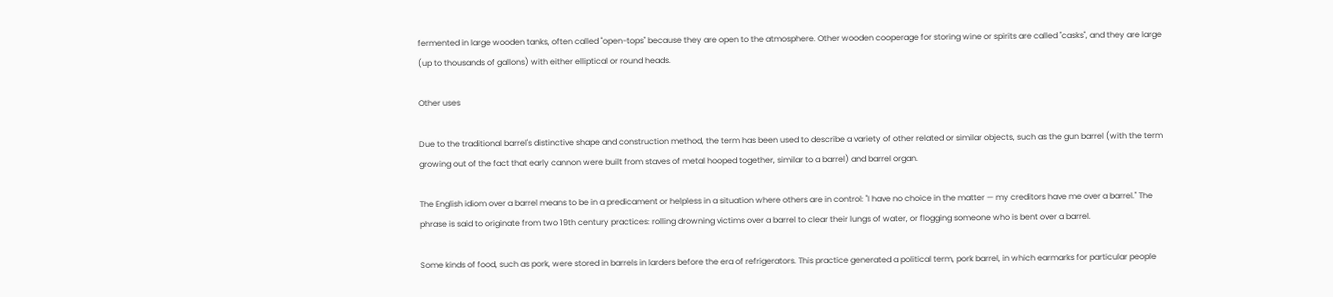fermented in large wooden tanks, often called "open-tops" because they are open to the atmosphere. Other wooden cooperage for storing wine or spirits are called "casks", and they are large (up to thousands of gallons) with either elliptical or round heads.

Other uses

Due to the traditional barrel's distinctive shape and construction method, the term has been used to describe a variety of other related or similar objects, such as the gun barrel (with the term growing out of the fact that early cannon were built from staves of metal hooped together, similar to a barrel) and barrel organ.

The English idiom over a barrel means to be in a predicament or helpless in a situation where others are in control: "I have no choice in the matter — my creditors have me over a barrel." The phrase is said to originate from two 19th century practices: rolling drowning victims over a barrel to clear their lungs of water, or flogging someone who is bent over a barrel.

Some kinds of food, such as pork, were stored in barrels in larders before the era of refrigerators. This practice generated a political term, pork barrel, in which earmarks for particular people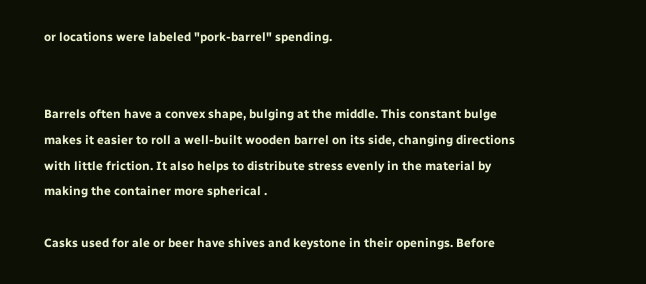or locations were labeled "pork-barrel" spending.


Barrels often have a convex shape, bulging at the middle. This constant bulge makes it easier to roll a well-built wooden barrel on its side, changing directions with little friction. It also helps to distribute stress evenly in the material by making the container more spherical .

Casks used for ale or beer have shives and keystone in their openings. Before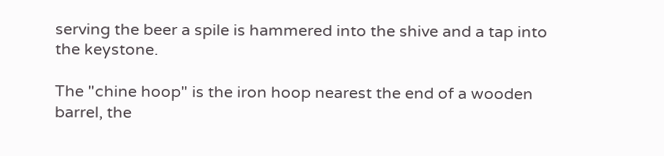serving the beer a spile is hammered into the shive and a tap into the keystone.

The "chine hoop" is the iron hoop nearest the end of a wooden barrel, the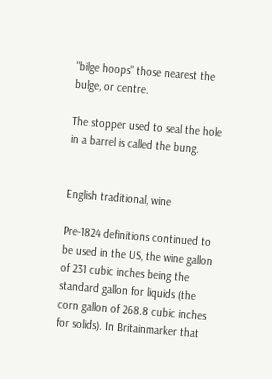"bilge hoops" those nearest the bulge, or centre.

The stopper used to seal the hole in a barrel is called the bung.


English traditional, wine

Pre-1824 definitions continued to be used in the US, the wine gallon of 231 cubic inches being the standard gallon for liquids (the corn gallon of 268.8 cubic inches for solids). In Britainmarker that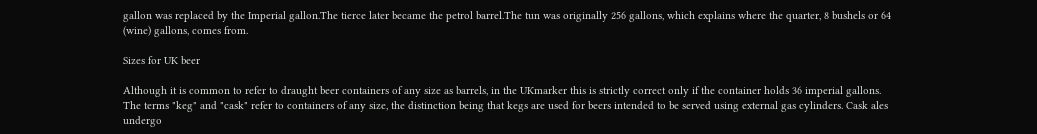gallon was replaced by the Imperial gallon.The tierce later became the petrol barrel.The tun was originally 256 gallons, which explains where the quarter, 8 bushels or 64 (wine) gallons, comes from.

Sizes for UK beer

Although it is common to refer to draught beer containers of any size as barrels, in the UKmarker this is strictly correct only if the container holds 36 imperial gallons. The terms "keg" and "cask" refer to containers of any size, the distinction being that kegs are used for beers intended to be served using external gas cylinders. Cask ales undergo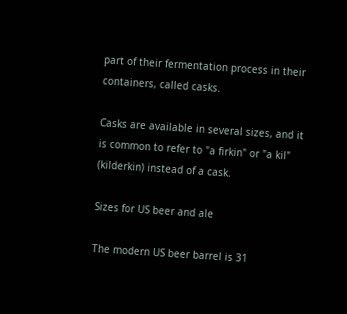part of their fermentation process in their containers, called casks.

Casks are available in several sizes, and it is common to refer to "a firkin" or "a kil" (kilderkin) instead of a cask.

Sizes for US beer and ale

The modern US beer barrel is 31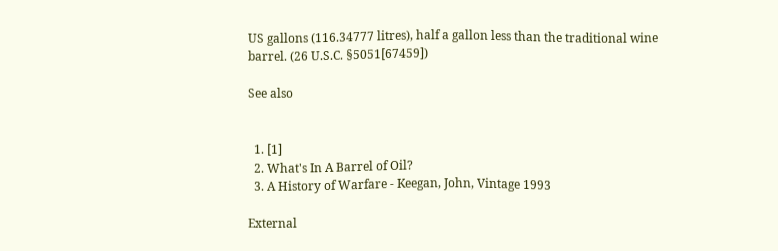US gallons (116.34777 litres), half a gallon less than the traditional wine barrel. (26 U.S.C. §5051[67459])

See also


  1. [1]
  2. What's In A Barrel of Oil?
  3. A History of Warfare - Keegan, John, Vintage 1993

External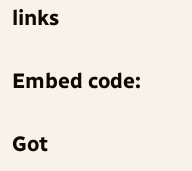links

Embed code:

Got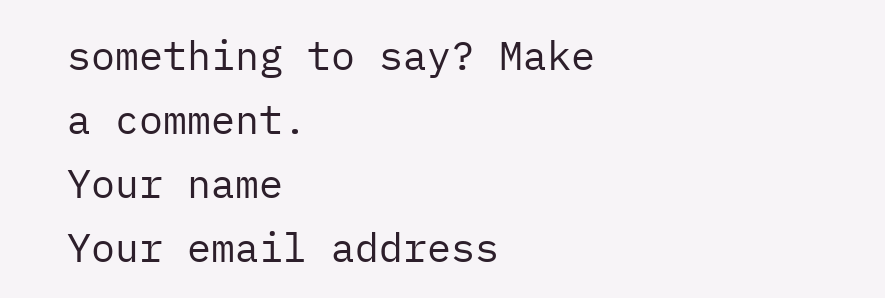something to say? Make a comment.
Your name
Your email address